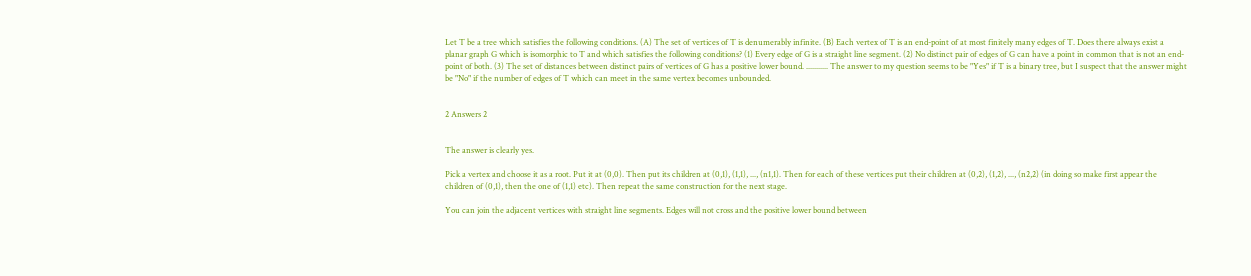Let T be a tree which satisfies the following conditions. (A) The set of vertices of T is denumerably infinite. (B) Each vertex of T is an end-point of at most finitely many edges of T. Does there always exist a planar graph G which is isomorphic to T and which satisfies the following conditions? (1) Every edge of G is a straight line segment. (2) No distinct pair of edges of G can have a point in common that is not an end-point of both. (3) The set of distances between distinct pairs of vertices of G has a positive lower bound. ........... The answer to my question seems to be "Yes" if T is a binary tree, but I suspect that the answer might be "No" if the number of edges of T which can meet in the same vertex becomes unbounded.


2 Answers 2


The answer is clearly yes.

Pick a vertex and choose it as a root. Put it at (0,0). Then put its children at (0,1), (1,1), ..., (n1,1). Then for each of these vertices put their children at (0,2), (1,2), ..., (n2,2) (in doing so make first appear the children of (0,1), then the one of (1,1) etc). Then repeat the same construction for the next stage.

You can join the adjacent vertices with straight line segments. Edges will not cross and the positive lower bound between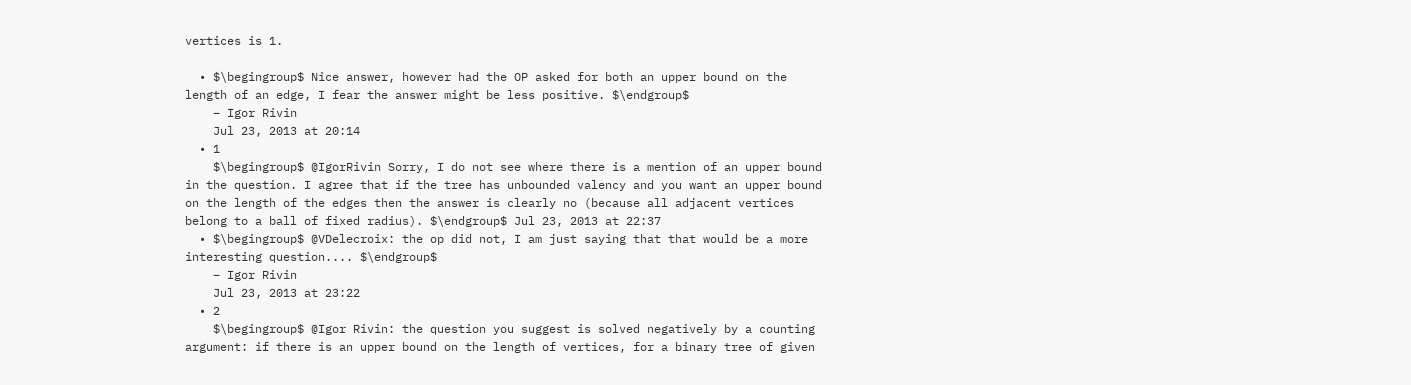vertices is 1.

  • $\begingroup$ Nice answer, however had the OP asked for both an upper bound on the length of an edge, I fear the answer might be less positive. $\endgroup$
    – Igor Rivin
    Jul 23, 2013 at 20:14
  • 1
    $\begingroup$ @IgorRivin Sorry, I do not see where there is a mention of an upper bound in the question. I agree that if the tree has unbounded valency and you want an upper bound on the length of the edges then the answer is clearly no (because all adjacent vertices belong to a ball of fixed radius). $\endgroup$ Jul 23, 2013 at 22:37
  • $\begingroup$ @VDelecroix: the op did not, I am just saying that that would be a more interesting question.... $\endgroup$
    – Igor Rivin
    Jul 23, 2013 at 23:22
  • 2
    $\begingroup$ @Igor Rivin: the question you suggest is solved negatively by a counting argument: if there is an upper bound on the length of vertices, for a binary tree of given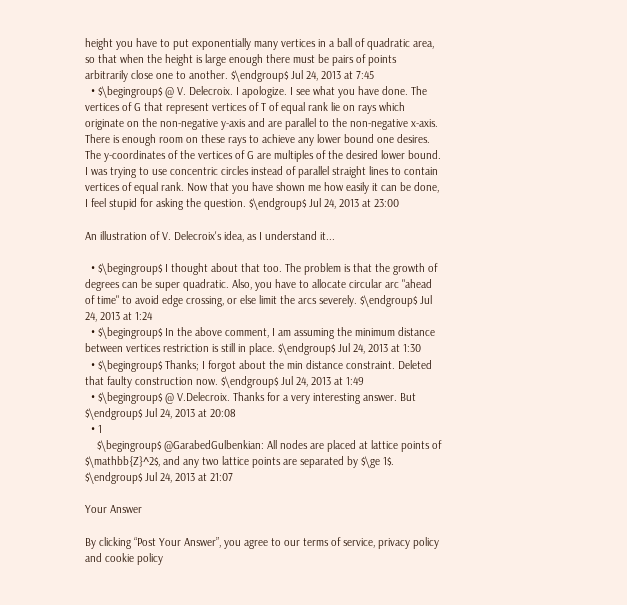height you have to put exponentially many vertices in a ball of quadratic area, so that when the height is large enough there must be pairs of points arbitrarily close one to another. $\endgroup$ Jul 24, 2013 at 7:45
  • $\begingroup$ @ V. Delecroix. I apologize. I see what you have done. The vertices of G that represent vertices of T of equal rank lie on rays which originate on the non-negative y-axis and are parallel to the non-negative x-axis. There is enough room on these rays to achieve any lower bound one desires. The y-coordinates of the vertices of G are multiples of the desired lower bound. I was trying to use concentric circles instead of parallel straight lines to contain vertices of equal rank. Now that you have shown me how easily it can be done, I feel stupid for asking the question. $\endgroup$ Jul 24, 2013 at 23:00

An illustration of V. Delecroix's idea, as I understand it...

  • $\begingroup$ I thought about that too. The problem is that the growth of degrees can be super quadratic. Also, you have to allocate circular arc "ahead of time" to avoid edge crossing, or else limit the arcs severely. $\endgroup$ Jul 24, 2013 at 1:24
  • $\begingroup$ In the above comment, I am assuming the minimum distance between vertices restriction is still in place. $\endgroup$ Jul 24, 2013 at 1:30
  • $\begingroup$ Thanks; I forgot about the min distance constraint. Deleted that faulty construction now. $\endgroup$ Jul 24, 2013 at 1:49
  • $\begingroup$ @ V.Delecroix. Thanks for a very interesting answer. But $\endgroup$ Jul 24, 2013 at 20:08
  • 1
    $\begingroup$ @GarabedGulbenkian: All nodes are placed at lattice points of $\mathbb{Z}^2$, and any two lattice points are separated by $\ge 1$. $\endgroup$ Jul 24, 2013 at 21:07

Your Answer

By clicking “Post Your Answer”, you agree to our terms of service, privacy policy and cookie policy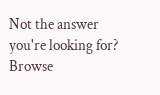Not the answer you're looking for? Browse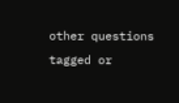other questions tagged or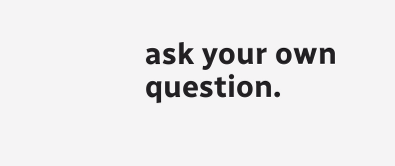ask your own question.